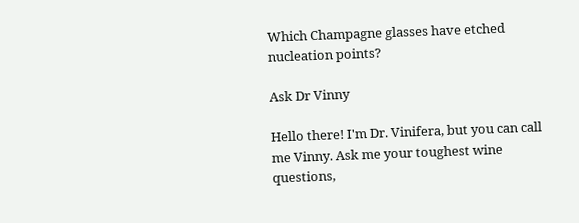Which Champagne glasses have etched nucleation points?

Ask Dr Vinny

Hello there! I'm Dr. Vinifera, but you can call me Vinny. Ask me your toughest wine questions,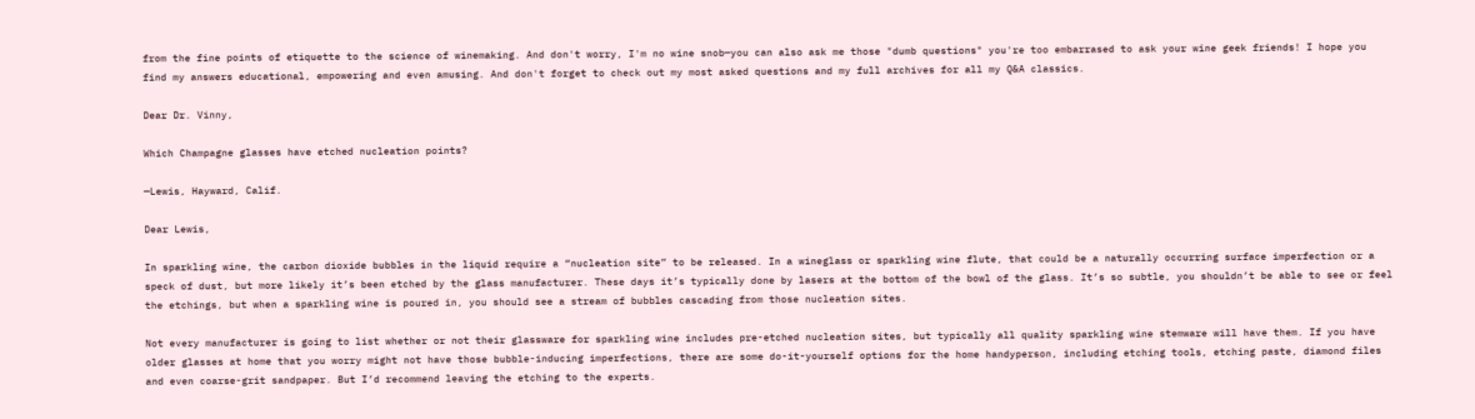from the fine points of etiquette to the science of winemaking. And don't worry, I'm no wine snob—you can also ask me those "dumb questions" you're too embarrased to ask your wine geek friends! I hope you find my answers educational, empowering and even amusing. And don't forget to check out my most asked questions and my full archives for all my Q&A classics.

Dear Dr. Vinny,

Which Champagne glasses have etched nucleation points?

—Lewis, Hayward, Calif.

Dear Lewis,

In sparkling wine, the carbon dioxide bubbles in the liquid require a “nucleation site” to be released. In a wineglass or sparkling wine flute, that could be a naturally occurring surface imperfection or a speck of dust, but more likely it’s been etched by the glass manufacturer. These days it’s typically done by lasers at the bottom of the bowl of the glass. It’s so subtle, you shouldn’t be able to see or feel the etchings, but when a sparkling wine is poured in, you should see a stream of bubbles cascading from those nucleation sites.

Not every manufacturer is going to list whether or not their glassware for sparkling wine includes pre-etched nucleation sites, but typically all quality sparkling wine stemware will have them. If you have older glasses at home that you worry might not have those bubble-inducing imperfections, there are some do-it-yourself options for the home handyperson, including etching tools, etching paste, diamond files and even coarse-grit sandpaper. But I’d recommend leaving the etching to the experts.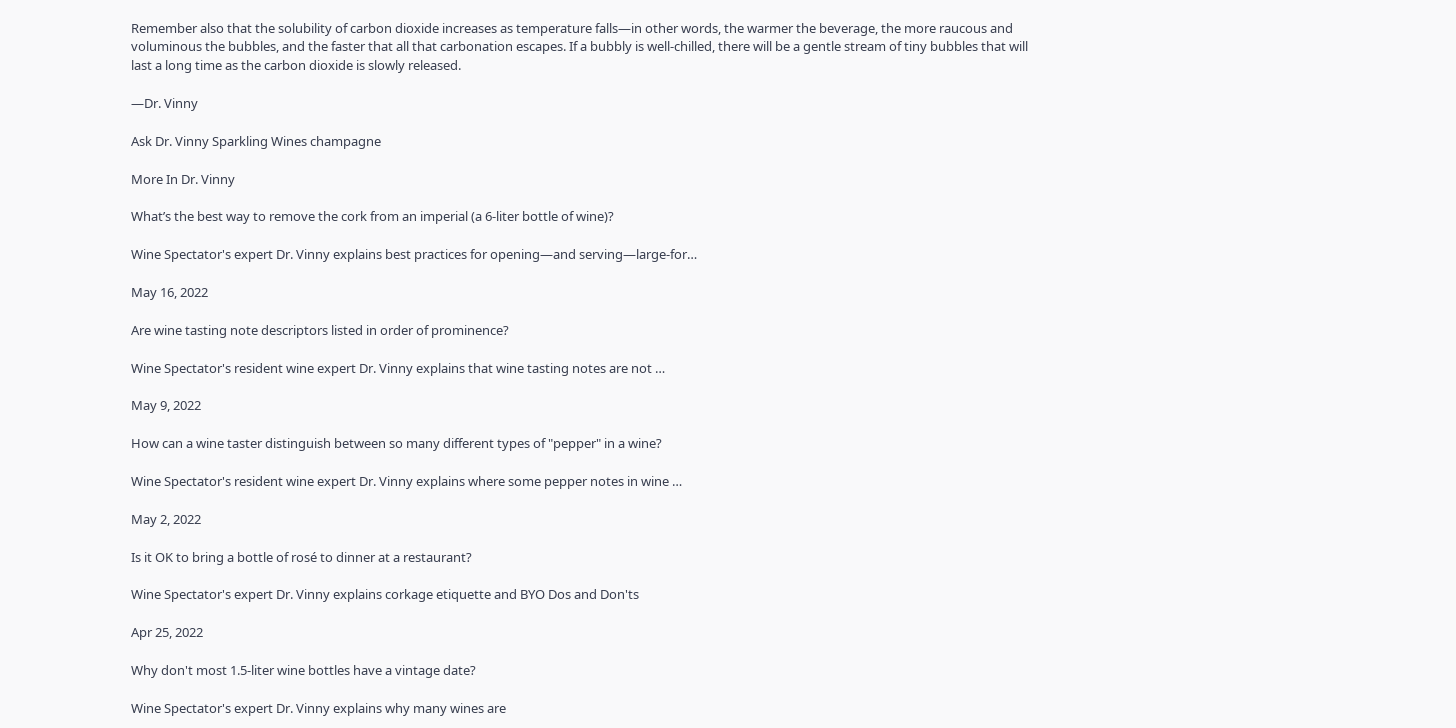Remember also that the solubility of carbon dioxide increases as temperature falls—in other words, the warmer the beverage, the more raucous and voluminous the bubbles, and the faster that all that carbonation escapes. If a bubbly is well-chilled, there will be a gentle stream of tiny bubbles that will last a long time as the carbon dioxide is slowly released.

—Dr. Vinny

Ask Dr. Vinny Sparkling Wines champagne

More In Dr. Vinny

What’s the best way to remove the cork from an imperial (a 6-liter bottle of wine)?

Wine Spectator's expert Dr. Vinny explains best practices for opening—and serving—large-for…

May 16, 2022

Are wine tasting note descriptors listed in order of prominence?

Wine Spectator's resident wine expert Dr. Vinny explains that wine tasting notes are not …

May 9, 2022

How can a wine taster distinguish between so many different types of "pepper" in a wine?

Wine Spectator's resident wine expert Dr. Vinny explains where some pepper notes in wine …

May 2, 2022

Is it OK to bring a bottle of rosé to dinner at a restaurant?

Wine Spectator's expert Dr. Vinny explains corkage etiquette and BYO Dos and Don'ts

Apr 25, 2022

Why don't most 1.5-liter wine bottles have a vintage date?

Wine Spectator's expert Dr. Vinny explains why many wines are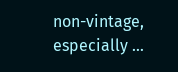non-vintage, especially …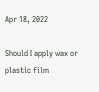Apr 18, 2022

Should I apply wax or plastic film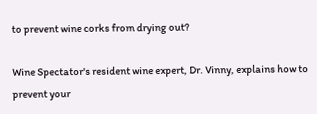to prevent wine corks from drying out?

Wine Spectator's resident wine expert, Dr. Vinny, explains how to prevent your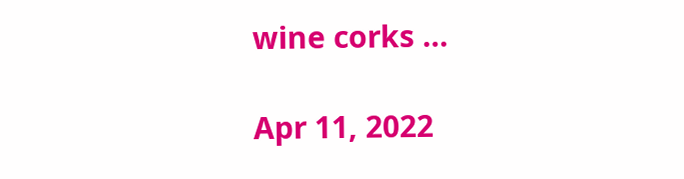wine corks …

Apr 11, 2022